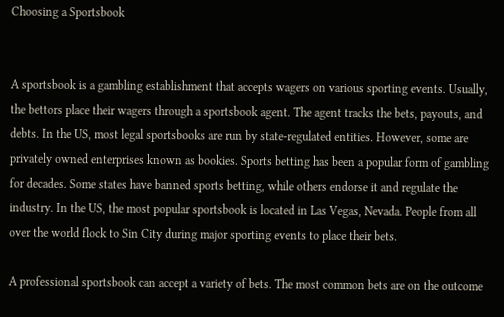Choosing a Sportsbook


A sportsbook is a gambling establishment that accepts wagers on various sporting events. Usually, the bettors place their wagers through a sportsbook agent. The agent tracks the bets, payouts, and debts. In the US, most legal sportsbooks are run by state-regulated entities. However, some are privately owned enterprises known as bookies. Sports betting has been a popular form of gambling for decades. Some states have banned sports betting, while others endorse it and regulate the industry. In the US, the most popular sportsbook is located in Las Vegas, Nevada. People from all over the world flock to Sin City during major sporting events to place their bets.

A professional sportsbook can accept a variety of bets. The most common bets are on the outcome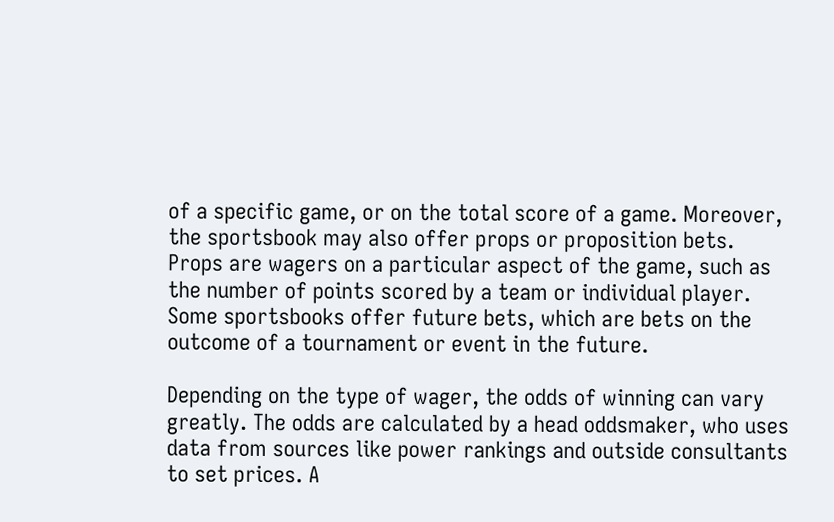of a specific game, or on the total score of a game. Moreover, the sportsbook may also offer props or proposition bets. Props are wagers on a particular aspect of the game, such as the number of points scored by a team or individual player. Some sportsbooks offer future bets, which are bets on the outcome of a tournament or event in the future.

Depending on the type of wager, the odds of winning can vary greatly. The odds are calculated by a head oddsmaker, who uses data from sources like power rankings and outside consultants to set prices. A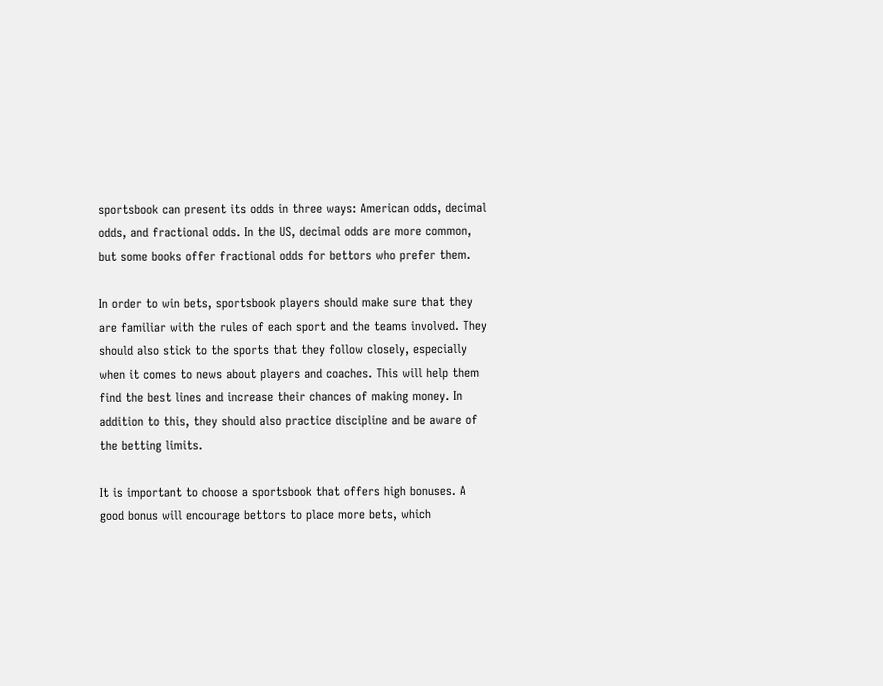sportsbook can present its odds in three ways: American odds, decimal odds, and fractional odds. In the US, decimal odds are more common, but some books offer fractional odds for bettors who prefer them.

In order to win bets, sportsbook players should make sure that they are familiar with the rules of each sport and the teams involved. They should also stick to the sports that they follow closely, especially when it comes to news about players and coaches. This will help them find the best lines and increase their chances of making money. In addition to this, they should also practice discipline and be aware of the betting limits.

It is important to choose a sportsbook that offers high bonuses. A good bonus will encourage bettors to place more bets, which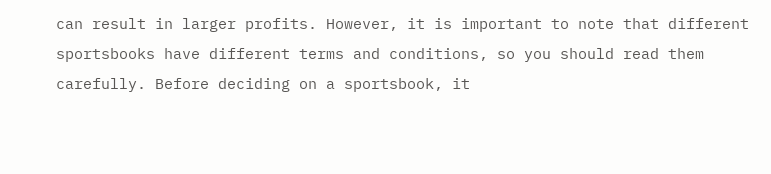can result in larger profits. However, it is important to note that different sportsbooks have different terms and conditions, so you should read them carefully. Before deciding on a sportsbook, it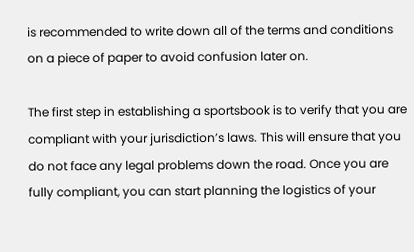is recommended to write down all of the terms and conditions on a piece of paper to avoid confusion later on.

The first step in establishing a sportsbook is to verify that you are compliant with your jurisdiction’s laws. This will ensure that you do not face any legal problems down the road. Once you are fully compliant, you can start planning the logistics of your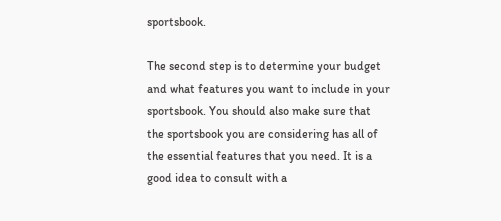sportsbook.

The second step is to determine your budget and what features you want to include in your sportsbook. You should also make sure that the sportsbook you are considering has all of the essential features that you need. It is a good idea to consult with a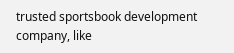trusted sportsbook development company, like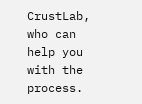CrustLab, who can help you with the process.